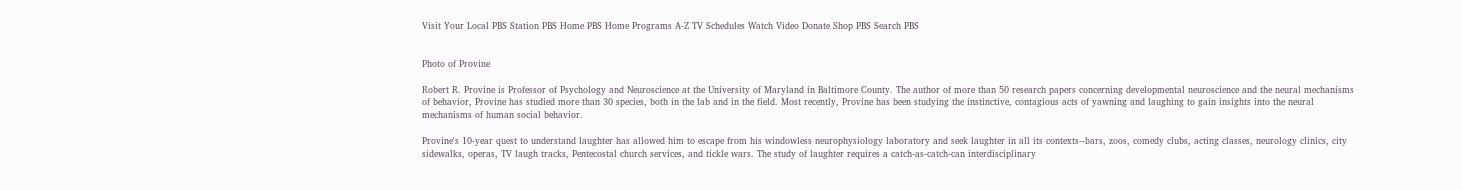Visit Your Local PBS Station PBS Home PBS Home Programs A-Z TV Schedules Watch Video Donate Shop PBS Search PBS


Photo of Provine

Robert R. Provine is Professor of Psychology and Neuroscience at the University of Maryland in Baltimore County. The author of more than 50 research papers concerning developmental neuroscience and the neural mechanisms of behavior, Provine has studied more than 30 species, both in the lab and in the field. Most recently, Provine has been studying the instinctive, contagious acts of yawning and laughing to gain insights into the neural mechanisms of human social behavior.

Provine's 10-year quest to understand laughter has allowed him to escape from his windowless neurophysiology laboratory and seek laughter in all its contexts--bars, zoos, comedy clubs, acting classes, neurology clinics, city sidewalks, operas, TV laugh tracks, Pentecostal church services, and tickle wars. The study of laughter requires a catch-as-catch-can interdisciplinary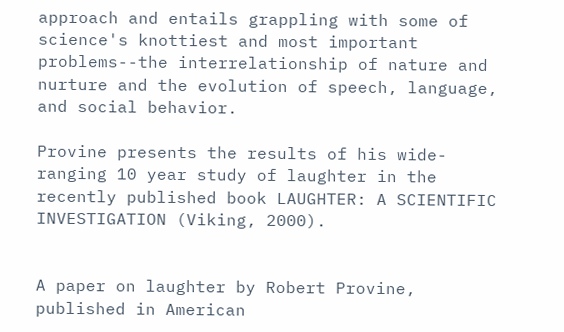approach and entails grappling with some of science's knottiest and most important problems--the interrelationship of nature and nurture and the evolution of speech, language, and social behavior.

Provine presents the results of his wide-ranging 10 year study of laughter in the recently published book LAUGHTER: A SCIENTIFIC INVESTIGATION (Viking, 2000).


A paper on laughter by Robert Provine, published in American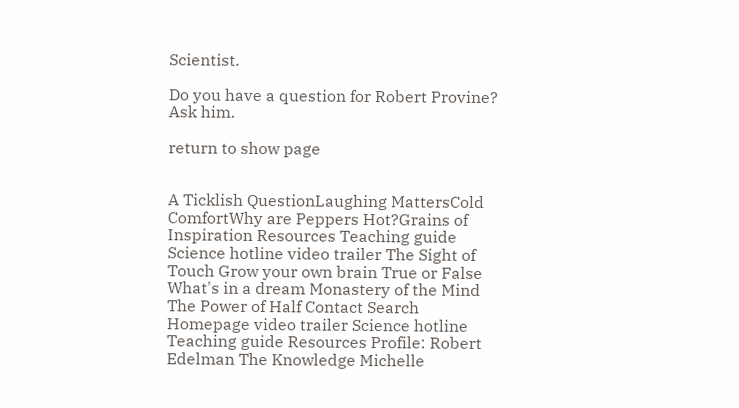Scientist.

Do you have a question for Robert Provine? Ask him.

return to show page


A Ticklish QuestionLaughing MattersCold ComfortWhy are Peppers Hot?Grains of Inspiration Resources Teaching guide Science hotline video trailer The Sight of Touch Grow your own brain True or False What's in a dream Monastery of the Mind The Power of Half Contact Search Homepage video trailer Science hotline Teaching guide Resources Profile: Robert Edelman The Knowledge Michelle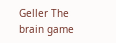Geller The brain game